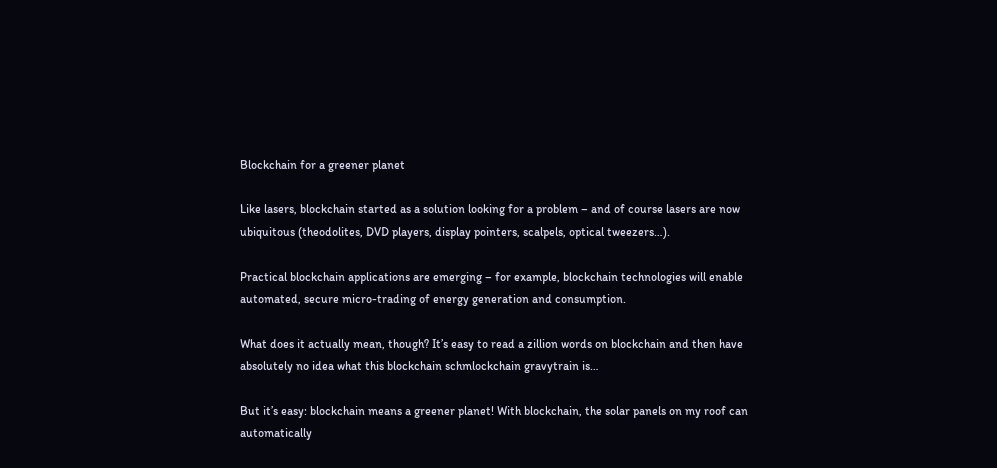Blockchain for a greener planet

Like lasers, blockchain started as a solution looking for a problem – and of course lasers are now ubiquitous (theodolites, DVD players, display pointers, scalpels, optical tweezers…).

Practical blockchain applications are emerging – for example, blockchain technologies will enable automated, secure micro-trading of energy generation and consumption.

What does it actually mean, though? It’s easy to read a zillion words on blockchain and then have absolutely no idea what this blockchain schmlockchain gravytrain is…

But it’s easy: blockchain means a greener planet! With blockchain, the solar panels on my roof can automatically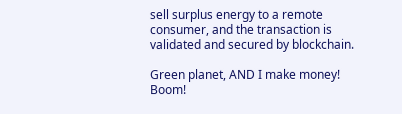sell surplus energy to a remote consumer, and the transaction is validated and secured by blockchain.

Green planet, AND I make money! Boom!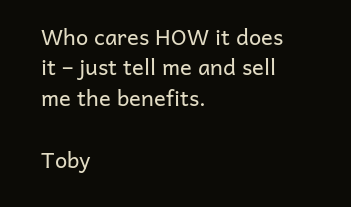Who cares HOW it does it – just tell me and sell me the benefits.

Toby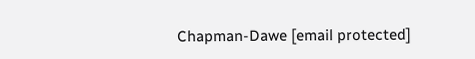Chapman-Dawe [email protected]